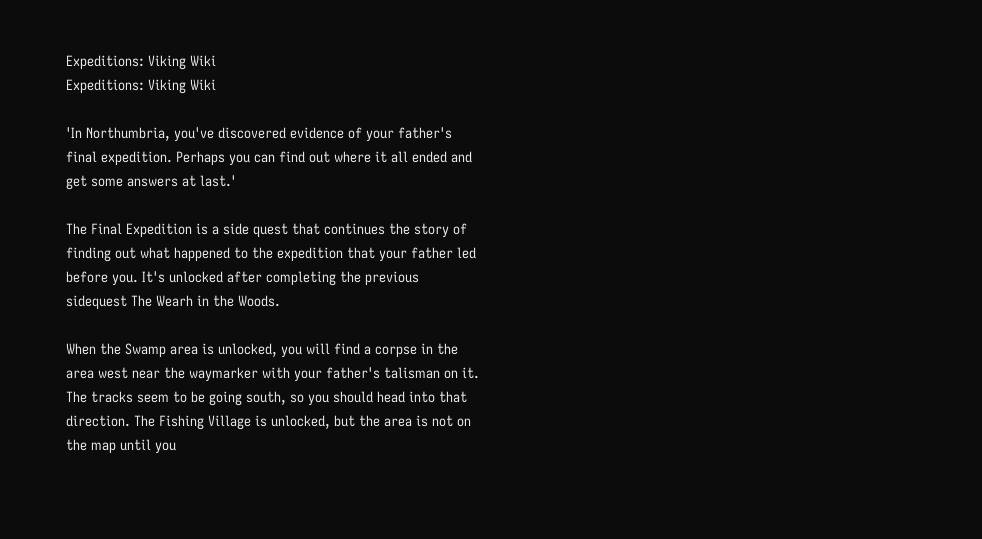Expeditions: Viking Wiki
Expeditions: Viking Wiki

'In Northumbria, you've discovered evidence of your father's final expedition. Perhaps you can find out where it all ended and get some answers at last.'

The Final Expedition is a side quest that continues the story of finding out what happened to the expedition that your father led before you. It's unlocked after completing the previous sidequest The Wearh in the Woods.

When the Swamp area is unlocked, you will find a corpse in the area west near the waymarker with your father's talisman on it. The tracks seem to be going south, so you should head into that direction. The Fishing Village is unlocked, but the area is not on the map until you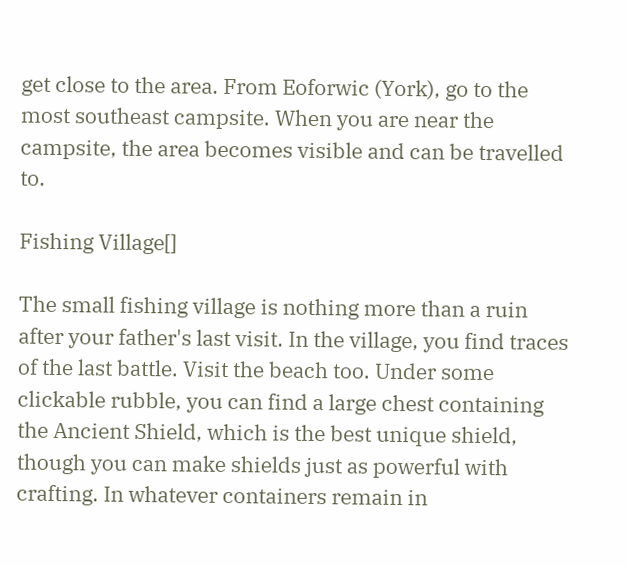get close to the area. From Eoforwic (York), go to the most southeast campsite. When you are near the campsite, the area becomes visible and can be travelled to.

Fishing Village[]

The small fishing village is nothing more than a ruin after your father's last visit. In the village, you find traces of the last battle. Visit the beach too. Under some clickable rubble, you can find a large chest containing the Ancient Shield, which is the best unique shield, though you can make shields just as powerful with crafting. In whatever containers remain in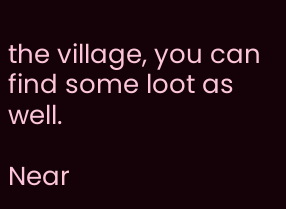the village, you can find some loot as well.

Near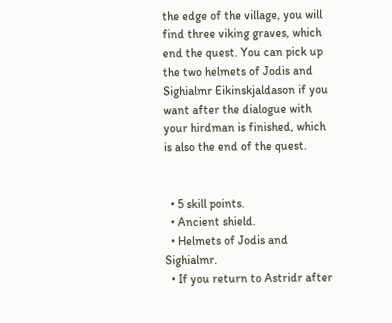the edge of the village, you will find three viking graves, which end the quest. You can pick up the two helmets of Jodis and Sighialmr Eikinskjaldason if you want after the dialogue with your hirdman is finished, which is also the end of the quest.


  • 5 skill points.
  • Ancient shield.
  • Helmets of Jodis and Sighialmr.
  • If you return to Astridr after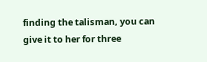finding the talisman, you can give it to her for three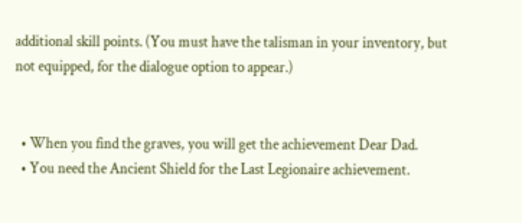additional skill points. (You must have the talisman in your inventory, but not equipped, for the dialogue option to appear.)


  • When you find the graves, you will get the achievement Dear Dad.
  • You need the Ancient Shield for the Last Legionaire achievement.